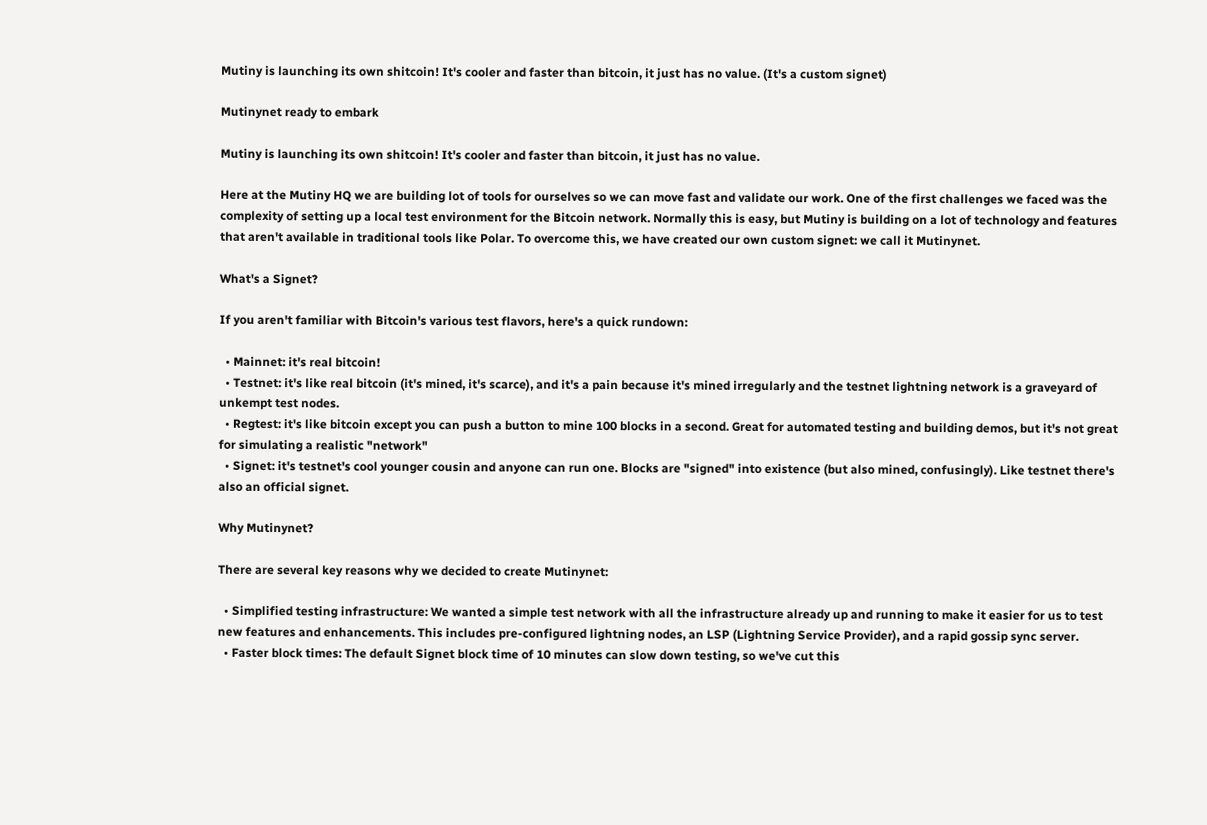Mutiny is launching its own shitcoin! It's cooler and faster than bitcoin, it just has no value. (It's a custom signet)

Mutinynet ready to embark

Mutiny is launching its own shitcoin! It's cooler and faster than bitcoin, it just has no value.

Here at the Mutiny HQ we are building lot of tools for ourselves so we can move fast and validate our work. One of the first challenges we faced was the complexity of setting up a local test environment for the Bitcoin network. Normally this is easy, but Mutiny is building on a lot of technology and features that aren't available in traditional tools like Polar. To overcome this, we have created our own custom signet: we call it Mutinynet.

What's a Signet?

If you aren't familiar with Bitcoin's various test flavors, here's a quick rundown:

  • Mainnet: it's real bitcoin!
  • Testnet: it's like real bitcoin (it's mined, it's scarce), and it's a pain because it's mined irregularly and the testnet lightning network is a graveyard of unkempt test nodes.
  • Regtest: it's like bitcoin except you can push a button to mine 100 blocks in a second. Great for automated testing and building demos, but it's not great for simulating a realistic "network"
  • Signet: it's testnet's cool younger cousin and anyone can run one. Blocks are "signed" into existence (but also mined, confusingly). Like testnet there's also an official signet.

Why Mutinynet?

There are several key reasons why we decided to create Mutinynet:

  • Simplified testing infrastructure: We wanted a simple test network with all the infrastructure already up and running to make it easier for us to test new features and enhancements. This includes pre-configured lightning nodes, an LSP (Lightning Service Provider), and a rapid gossip sync server.
  • Faster block times: The default Signet block time of 10 minutes can slow down testing, so we've cut this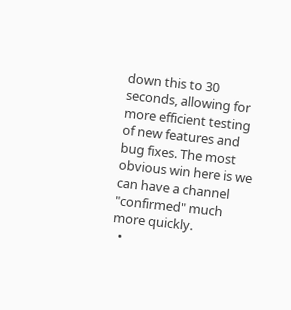down this to 30 seconds, allowing for more efficient testing of new features and bug fixes. The most obvious win here is we can have a channel "confirmed" much more quickly.
  •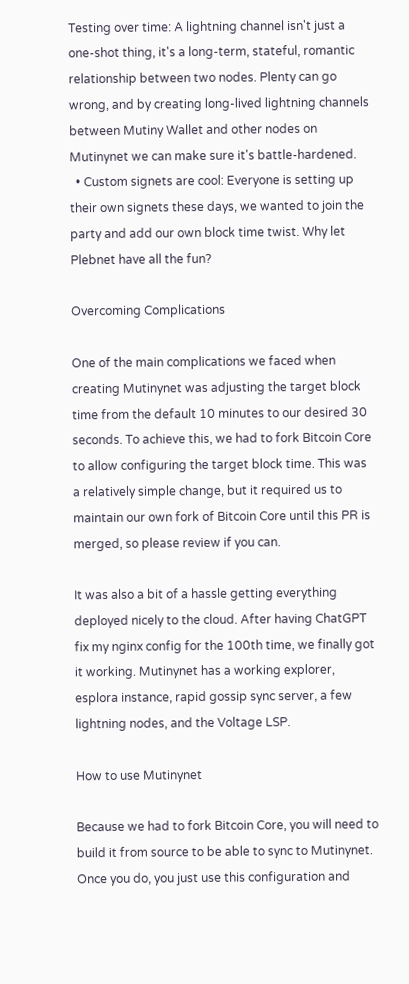Testing over time: A lightning channel isn't just a one-shot thing, it's a long-term, stateful, romantic relationship between two nodes. Plenty can go wrong, and by creating long-lived lightning channels between Mutiny Wallet and other nodes on Mutinynet we can make sure it's battle-hardened.
  • Custom signets are cool: Everyone is setting up their own signets these days, we wanted to join the party and add our own block time twist. Why let Plebnet have all the fun?

Overcoming Complications

One of the main complications we faced when creating Mutinynet was adjusting the target block time from the default 10 minutes to our desired 30 seconds. To achieve this, we had to fork Bitcoin Core to allow configuring the target block time. This was a relatively simple change, but it required us to maintain our own fork of Bitcoin Core until this PR is merged, so please review if you can.

It was also a bit of a hassle getting everything deployed nicely to the cloud. After having ChatGPT fix my nginx config for the 100th time, we finally got it working. Mutinynet has a working explorer, esplora instance, rapid gossip sync server, a few lightning nodes, and the Voltage LSP.

How to use Mutinynet

Because we had to fork Bitcoin Core, you will need to build it from source to be able to sync to Mutinynet. Once you do, you just use this configuration and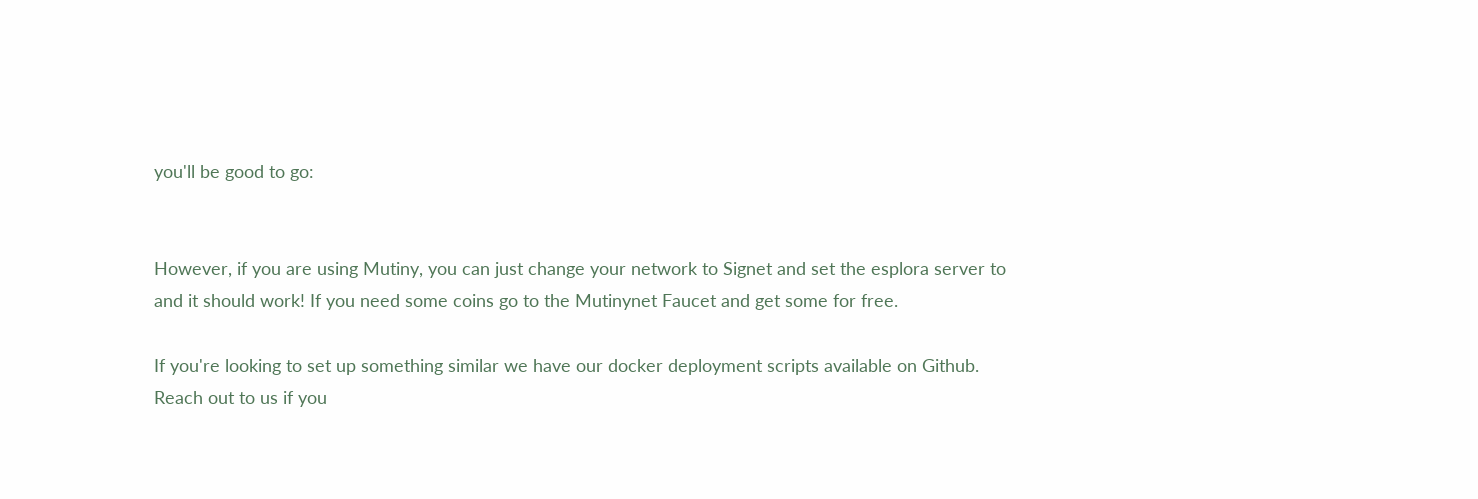you'll be good to go:


However, if you are using Mutiny, you can just change your network to Signet and set the esplora server to and it should work! If you need some coins go to the Mutinynet Faucet and get some for free.

If you're looking to set up something similar we have our docker deployment scripts available on Github. Reach out to us if you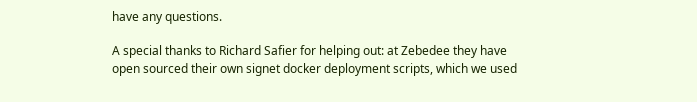have any questions.

A special thanks to Richard Safier for helping out: at Zebedee they have open sourced their own signet docker deployment scripts, which we used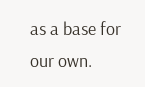as a base for our own.